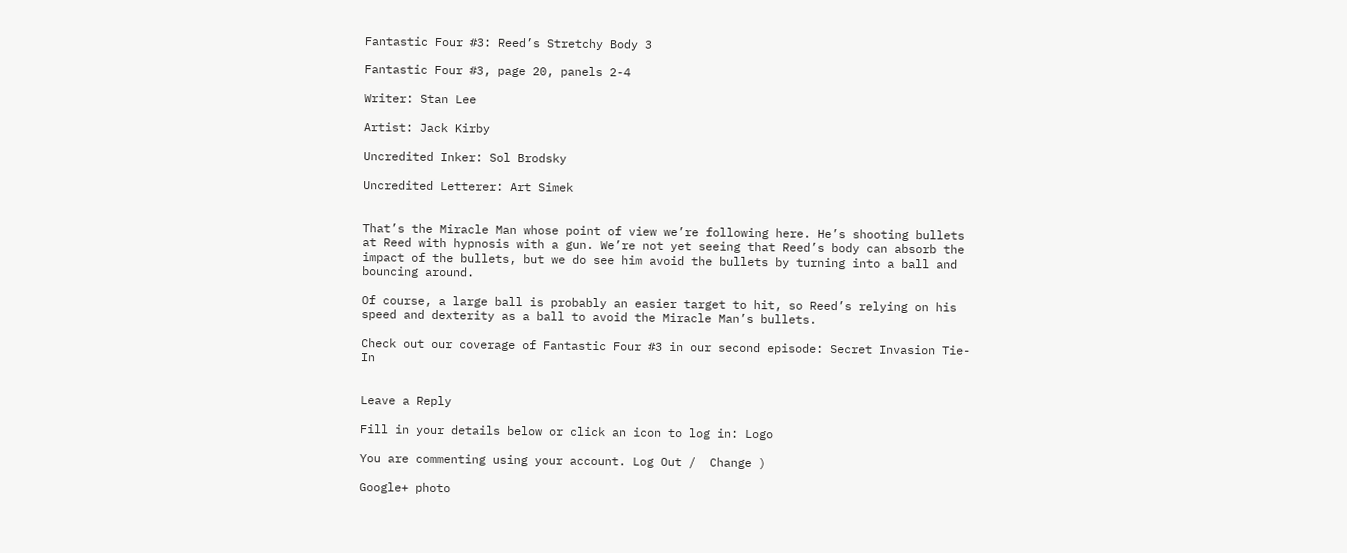Fantastic Four #3: Reed’s Stretchy Body 3

Fantastic Four #3, page 20, panels 2-4

Writer: Stan Lee

Artist: Jack Kirby

Uncredited Inker: Sol Brodsky

Uncredited Letterer: Art Simek


That’s the Miracle Man whose point of view we’re following here. He’s shooting bullets at Reed with hypnosis with a gun. We’re not yet seeing that Reed’s body can absorb the impact of the bullets, but we do see him avoid the bullets by turning into a ball and bouncing around.

Of course, a large ball is probably an easier target to hit, so Reed’s relying on his speed and dexterity as a ball to avoid the Miracle Man’s bullets.

Check out our coverage of Fantastic Four #3 in our second episode: Secret Invasion Tie-In


Leave a Reply

Fill in your details below or click an icon to log in: Logo

You are commenting using your account. Log Out /  Change )

Google+ photo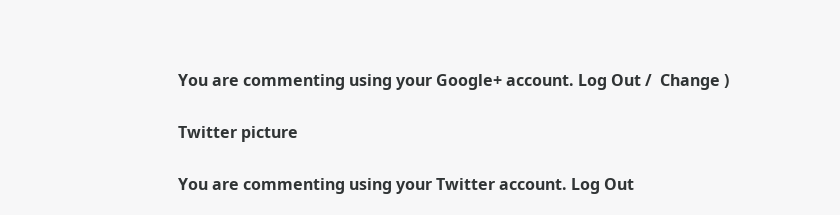You are commenting using your Google+ account. Log Out /  Change )

Twitter picture

You are commenting using your Twitter account. Log Out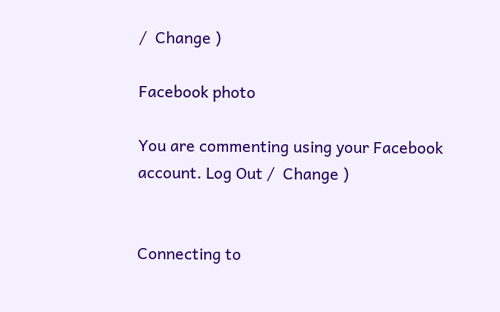/  Change )

Facebook photo

You are commenting using your Facebook account. Log Out /  Change )


Connecting to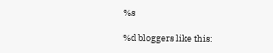%s

%d bloggers like this: